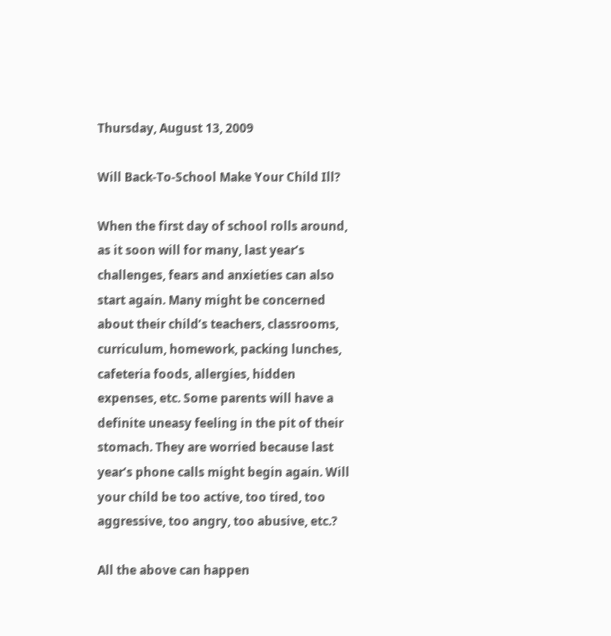Thursday, August 13, 2009

Will Back-To-School Make Your Child Ill?

When the first day of school rolls around, as it soon will for many, last year’s challenges, fears and anxieties can also start again. Many might be concerned about their child’s teachers, classrooms, curriculum, homework, packing lunches, cafeteria foods, allergies, hidden expenses, etc. Some parents will have a definite uneasy feeling in the pit of their stomach. They are worried because last year’s phone calls might begin again. Will your child be too active, too tired, too aggressive, too angry, too abusive, etc.?

All the above can happen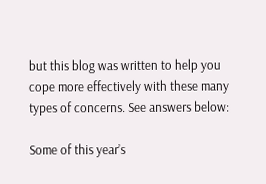but this blog was written to help you cope more effectively with these many types of concerns. See answers below:

Some of this year’s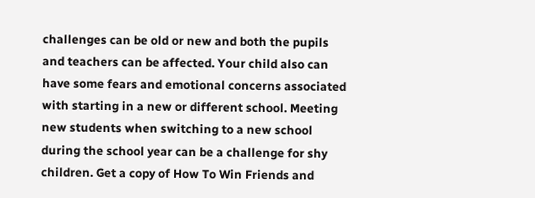challenges can be old or new and both the pupils and teachers can be affected. Your child also can have some fears and emotional concerns associated with starting in a new or different school. Meeting new students when switching to a new school during the school year can be a challenge for shy children. Get a copy of How To Win Friends and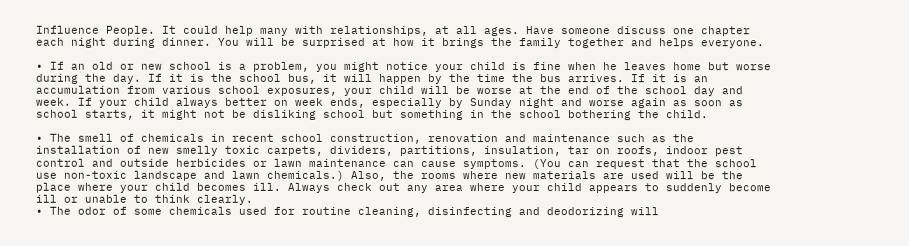Influence People. It could help many with relationships, at all ages. Have someone discuss one chapter each night during dinner. You will be surprised at how it brings the family together and helps everyone.

• If an old or new school is a problem, you might notice your child is fine when he leaves home but worse during the day. If it is the school bus, it will happen by the time the bus arrives. If it is an accumulation from various school exposures, your child will be worse at the end of the school day and week. If your child always better on week ends, especially by Sunday night and worse again as soon as school starts, it might not be disliking school but something in the school bothering the child.

• The smell of chemicals in recent school construction, renovation and maintenance such as the installation of new smelly toxic carpets, dividers, partitions, insulation, tar on roofs, indoor pest control and outside herbicides or lawn maintenance can cause symptoms. (You can request that the school use non-toxic landscape and lawn chemicals.) Also, the rooms where new materials are used will be the place where your child becomes ill. Always check out any area where your child appears to suddenly become ill or unable to think clearly.
• The odor of some chemicals used for routine cleaning, disinfecting and deodorizing will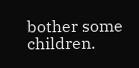bother some children.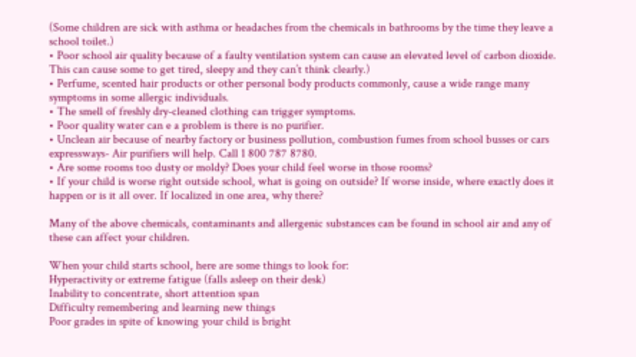(Some children are sick with asthma or headaches from the chemicals in bathrooms by the time they leave a school toilet.)
• Poor school air quality because of a faulty ventilation system can cause an elevated level of carbon dioxide. This can cause some to get tired, sleepy and they can’t think clearly.)
• Perfume, scented hair products or other personal body products commonly, cause a wide range many symptoms in some allergic individuals.
• The smell of freshly dry-cleaned clothing can trigger symptoms.
• Poor quality water can e a problem is there is no purifier.
• Unclean air because of nearby factory or business pollution, combustion fumes from school busses or cars expressways- Air purifiers will help. Call 1 800 787 8780.
• Are some rooms too dusty or moldy? Does your child feel worse in those rooms?
• If your child is worse right outside school, what is going on outside? If worse inside, where exactly does it happen or is it all over. If localized in one area, why there?

Many of the above chemicals, contaminants and allergenic substances can be found in school air and any of these can affect your children.

When your child starts school, here are some things to look for:
Hyperactivity or extreme fatigue (falls asleep on their desk)
Inability to concentrate, short attention span
Difficulty remembering and learning new things
Poor grades in spite of knowing your child is bright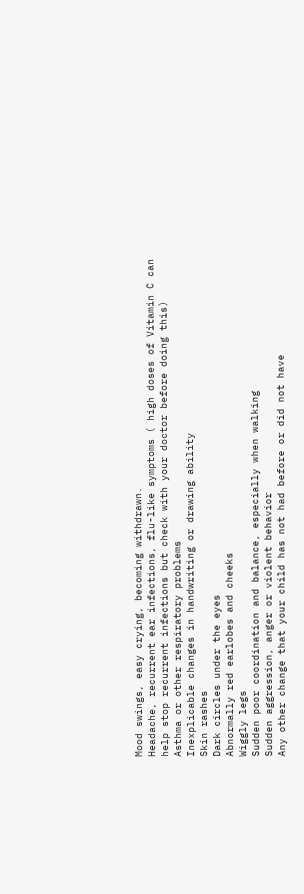Mood swings, easy crying, becoming withdrawn.
Headache, recurrent ear infections, flu-like symptoms ( high doses of Vitamin C can help stop recurrent infections but check with your doctor before doing this)
Asthma or other respiratory problems
Inexplicable changes in handwriting or drawing ability
Skin rashes
Dark circles under the eyes
Abnormally red earlobes and cheeks
Wiggly legs
Sudden poor coordination and balance, especially when walking
Sudden aggression, anger or violent behavior
Any other change that your child has not had before or did not have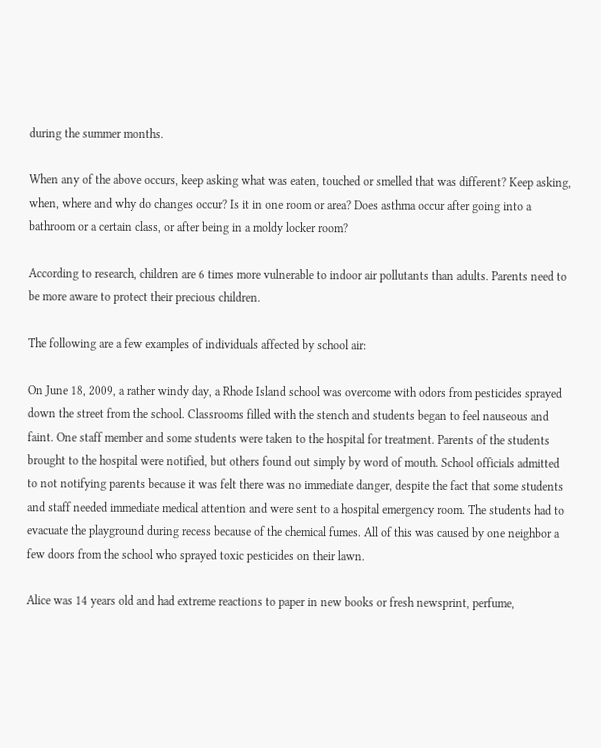during the summer months.

When any of the above occurs, keep asking what was eaten, touched or smelled that was different? Keep asking, when, where and why do changes occur? Is it in one room or area? Does asthma occur after going into a bathroom or a certain class, or after being in a moldy locker room?

According to research, children are 6 times more vulnerable to indoor air pollutants than adults. Parents need to be more aware to protect their precious children.

The following are a few examples of individuals affected by school air:

On June 18, 2009, a rather windy day, a Rhode Island school was overcome with odors from pesticides sprayed down the street from the school. Classrooms filled with the stench and students began to feel nauseous and faint. One staff member and some students were taken to the hospital for treatment. Parents of the students brought to the hospital were notified, but others found out simply by word of mouth. School officials admitted to not notifying parents because it was felt there was no immediate danger, despite the fact that some students and staff needed immediate medical attention and were sent to a hospital emergency room. The students had to evacuate the playground during recess because of the chemical fumes. All of this was caused by one neighbor a few doors from the school who sprayed toxic pesticides on their lawn.

Alice was 14 years old and had extreme reactions to paper in new books or fresh newsprint, perfume,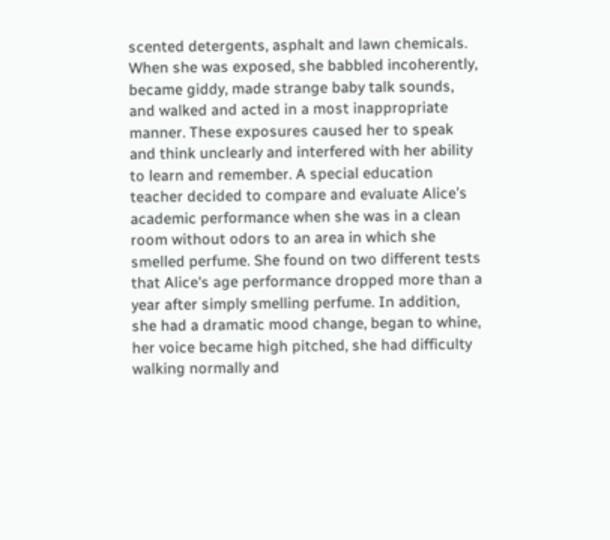scented detergents, asphalt and lawn chemicals. When she was exposed, she babbled incoherently, became giddy, made strange baby talk sounds, and walked and acted in a most inappropriate manner. These exposures caused her to speak and think unclearly and interfered with her ability to learn and remember. A special education teacher decided to compare and evaluate Alice’s academic performance when she was in a clean room without odors to an area in which she smelled perfume. She found on two different tests that Alice's age performance dropped more than a year after simply smelling perfume. In addition, she had a dramatic mood change, began to whine, her voice became high pitched, she had difficulty walking normally and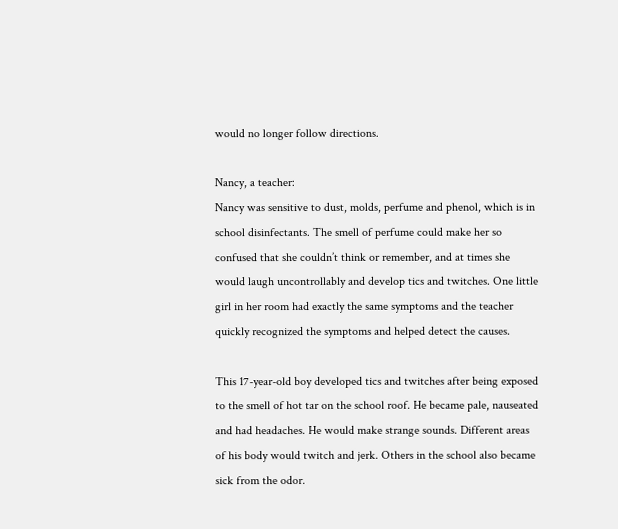would no longer follow directions.

Nancy, a teacher:
Nancy was sensitive to dust, molds, perfume and phenol, which is in school disinfectants. The smell of perfume could make her so confused that she couldn’t think or remember, and at times she would laugh uncontrollably and develop tics and twitches. One little girl in her room had exactly the same symptoms and the teacher quickly recognized the symptoms and helped detect the causes.

This 17-year-old boy developed tics and twitches after being exposed to the smell of hot tar on the school roof. He became pale, nauseated and had headaches. He would make strange sounds. Different areas of his body would twitch and jerk. Others in the school also became sick from the odor.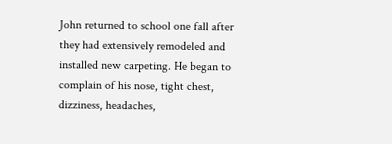John returned to school one fall after they had extensively remodeled and installed new carpeting. He began to complain of his nose, tight chest, dizziness, headaches,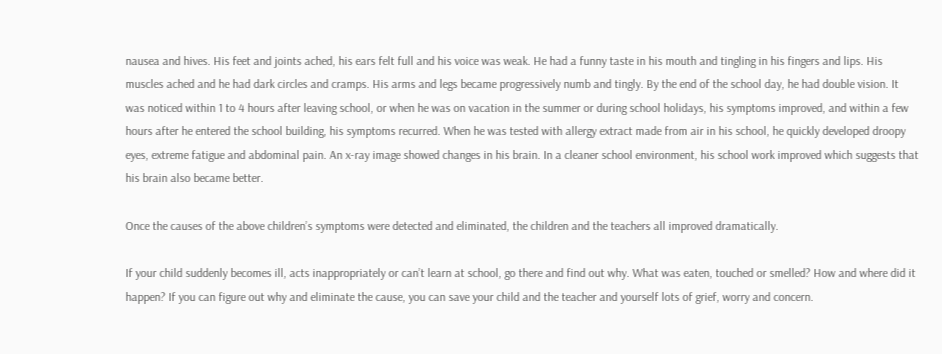nausea and hives. His feet and joints ached, his ears felt full and his voice was weak. He had a funny taste in his mouth and tingling in his fingers and lips. His muscles ached and he had dark circles and cramps. His arms and legs became progressively numb and tingly. By the end of the school day, he had double vision. It was noticed within 1 to 4 hours after leaving school, or when he was on vacation in the summer or during school holidays, his symptoms improved, and within a few hours after he entered the school building, his symptoms recurred. When he was tested with allergy extract made from air in his school, he quickly developed droopy eyes, extreme fatigue and abdominal pain. An x-ray image showed changes in his brain. In a cleaner school environment, his school work improved which suggests that his brain also became better.

Once the causes of the above children’s symptoms were detected and eliminated, the children and the teachers all improved dramatically.

If your child suddenly becomes ill, acts inappropriately or can’t learn at school, go there and find out why. What was eaten, touched or smelled? How and where did it happen? If you can figure out why and eliminate the cause, you can save your child and the teacher and yourself lots of grief, worry and concern.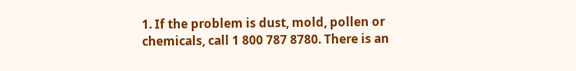1. If the problem is dust, mold, pollen or chemicals, call 1 800 787 8780. There is an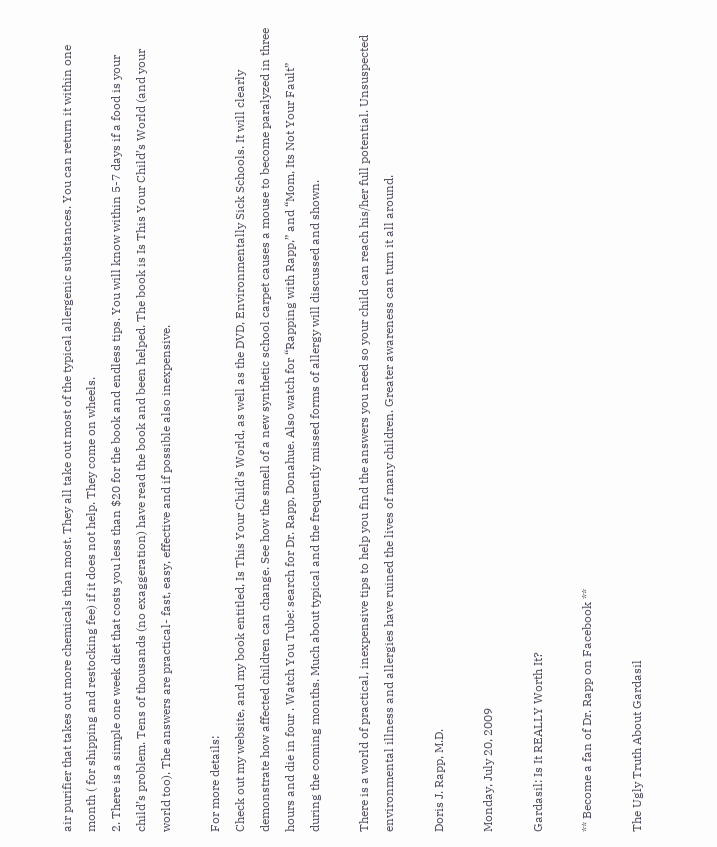air purifier that takes out more chemicals than most. They all take out most of the typical allergenic substances. You can return it within one month ( for shipping and restocking fee) if it does not help. They come on wheels.
2. There is a simple one week diet that costs you less than $20 for the book and endless tips. You will know within 5-7 days if a food is your child’s problem. Tens of thousands (no exaggeration) have read the book and been helped. The book is Is This Your Child’s World (and your world too). The answers are practical- fast, easy, effective and if possible also inexpensive.

For more details:
Check out my website, and my book entitled, Is This Your Child’s World, as well as the DVD, Environmentally Sick Schools. It will clearly demonstrate how affected children can change. See how the smell of a new synthetic school carpet causes a mouse to become paralyzed in three hours and die in four . Watch You Tube: search for Dr. Rapp, Donahue. Also watch for “Rapping with Rapp,” and “Mom, Its Not Your Fault” during the coming months. Much about typical and the frequently missed forms of allergy will discussed and shown.

There is a world of practical, inexpensive tips to help you find the answers you need so your child can reach his/her full potential. Unsuspected environmental illness and allergies have ruined the lives of many children. Greater awareness can turn it all around.

Doris J. Rapp, M.D.

Monday, July 20, 2009

Gardasil: Is It REALLY Worth It?

** Become a fan of Dr. Rapp on Facebook **

The Ugly Truth About Gardasil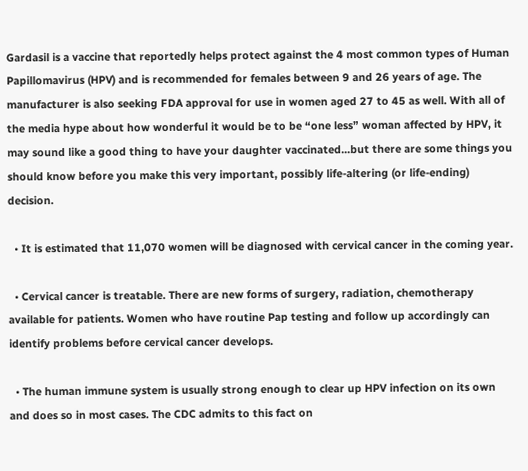Gardasil is a vaccine that reportedly helps protect against the 4 most common types of Human Papillomavirus (HPV) and is recommended for females between 9 and 26 years of age. The manufacturer is also seeking FDA approval for use in women aged 27 to 45 as well. With all of the media hype about how wonderful it would be to be “one less” woman affected by HPV, it may sound like a good thing to have your daughter vaccinated...but there are some things you should know before you make this very important, possibly life-altering (or life-ending) decision.

  • It is estimated that 11,070 women will be diagnosed with cervical cancer in the coming year.

  • Cervical cancer is treatable. There are new forms of surgery, radiation, chemotherapy available for patients. Women who have routine Pap testing and follow up accordingly can identify problems before cervical cancer develops.

  • The human immune system is usually strong enough to clear up HPV infection on its own and does so in most cases. The CDC admits to this fact on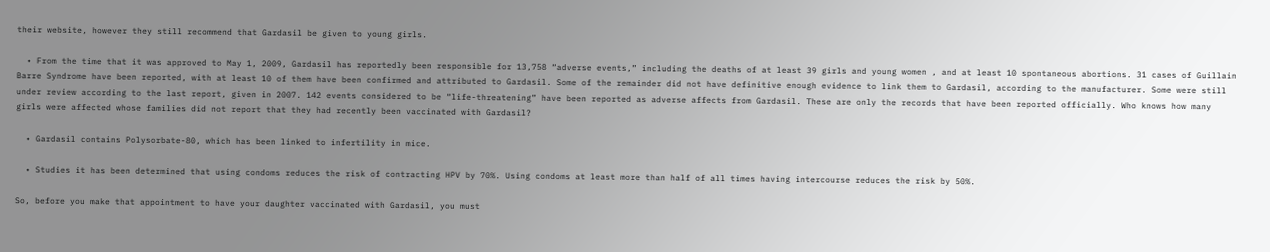their website, however they still recommend that Gardasil be given to young girls.

  • From the time that it was approved to May 1, 2009, Gardasil has reportedly been responsible for 13,758 “adverse events,” including the deaths of at least 39 girls and young women , and at least 10 spontaneous abortions. 31 cases of Guillain Barre Syndrome have been reported, with at least 10 of them have been confirmed and attributed to Gardasil. Some of the remainder did not have definitive enough evidence to link them to Gardasil, according to the manufacturer. Some were still under review according to the last report, given in 2007. 142 events considered to be “life-threatening” have been reported as adverse affects from Gardasil. These are only the records that have been reported officially. Who knows how many girls were affected whose families did not report that they had recently been vaccinated with Gardasil?

  • Gardasil contains Polysorbate-80, which has been linked to infertility in mice.

  • Studies it has been determined that using condoms reduces the risk of contracting HPV by 70%. Using condoms at least more than half of all times having intercourse reduces the risk by 50%.

So, before you make that appointment to have your daughter vaccinated with Gardasil, you must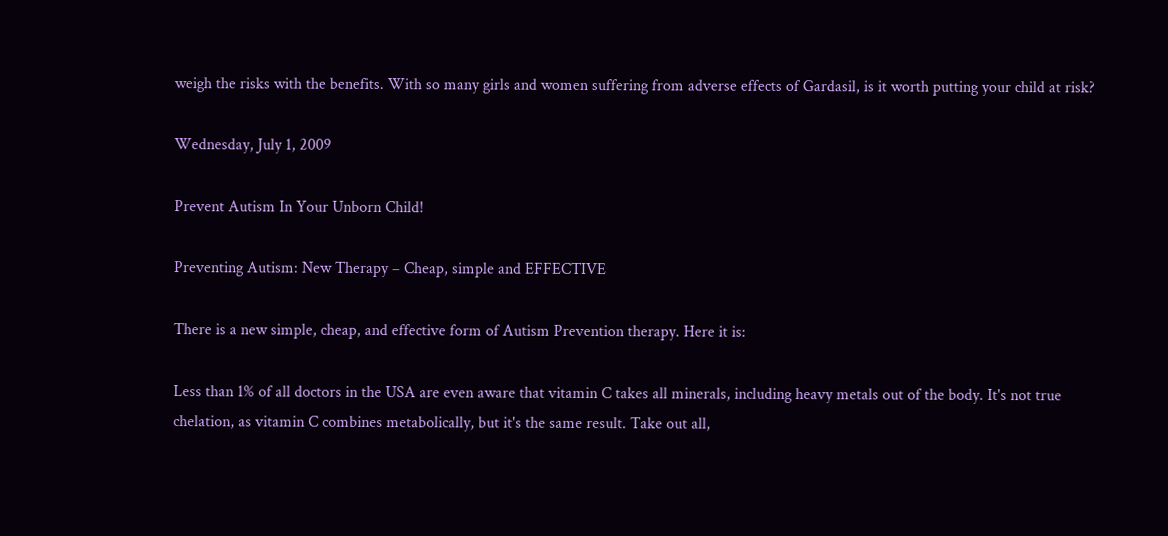weigh the risks with the benefits. With so many girls and women suffering from adverse effects of Gardasil, is it worth putting your child at risk?

Wednesday, July 1, 2009

Prevent Autism In Your Unborn Child!

Preventing Autism: New Therapy – Cheap, simple and EFFECTIVE

There is a new simple, cheap, and effective form of Autism Prevention therapy. Here it is:

Less than 1% of all doctors in the USA are even aware that vitamin C takes all minerals, including heavy metals out of the body. It's not true chelation, as vitamin C combines metabolically, but it's the same result. Take out all,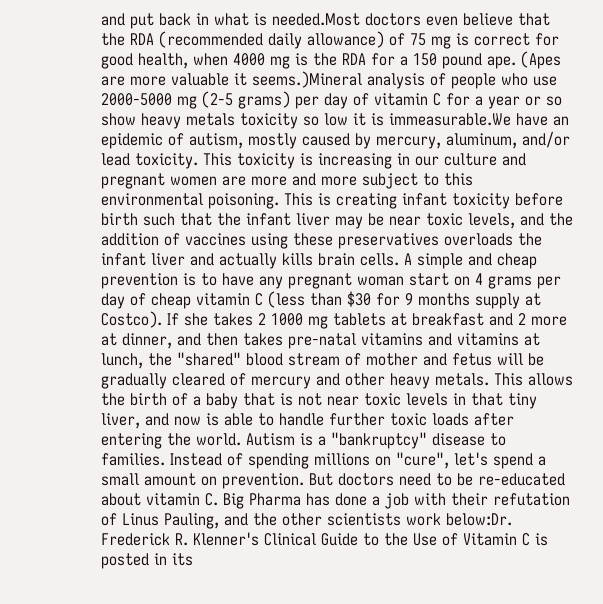and put back in what is needed.Most doctors even believe that the RDA (recommended daily allowance) of 75 mg is correct for good health, when 4000 mg is the RDA for a 150 pound ape. (Apes are more valuable it seems.)Mineral analysis of people who use 2000-5000 mg (2-5 grams) per day of vitamin C for a year or so show heavy metals toxicity so low it is immeasurable.We have an epidemic of autism, mostly caused by mercury, aluminum, and/or lead toxicity. This toxicity is increasing in our culture and pregnant women are more and more subject to this environmental poisoning. This is creating infant toxicity before birth such that the infant liver may be near toxic levels, and the addition of vaccines using these preservatives overloads the infant liver and actually kills brain cells. A simple and cheap prevention is to have any pregnant woman start on 4 grams per day of cheap vitamin C (less than $30 for 9 months supply at Costco). If she takes 2 1000 mg tablets at breakfast and 2 more at dinner, and then takes pre-natal vitamins and vitamins at lunch, the "shared" blood stream of mother and fetus will be gradually cleared of mercury and other heavy metals. This allows the birth of a baby that is not near toxic levels in that tiny liver, and now is able to handle further toxic loads after entering the world. Autism is a "bankruptcy" disease to families. Instead of spending millions on "cure", let's spend a small amount on prevention. But doctors need to be re-educated about vitamin C. Big Pharma has done a job with their refutation of Linus Pauling, and the other scientists work below:Dr. Frederick R. Klenner's Clinical Guide to the Use of Vitamin C is posted in its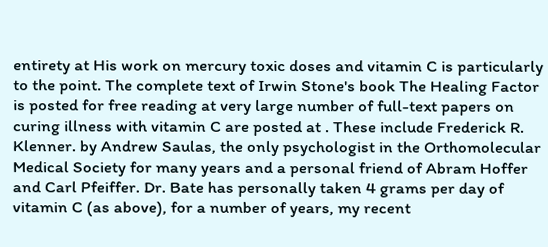entirety at His work on mercury toxic doses and vitamin C is particularly to the point. The complete text of Irwin Stone's book The Healing Factor is posted for free reading at very large number of full-text papers on curing illness with vitamin C are posted at . These include Frederick R. Klenner. by Andrew Saulas, the only psychologist in the Orthomolecular Medical Society for many years and a personal friend of Abram Hoffer and Carl Pfeiffer. Dr. Bate has personally taken 4 grams per day of vitamin C (as above), for a number of years, my recent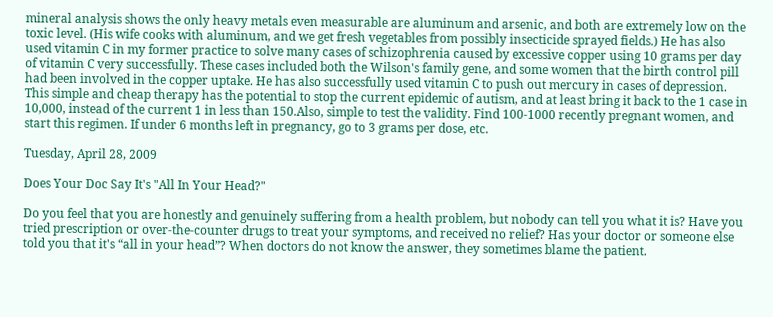mineral analysis shows the only heavy metals even measurable are aluminum and arsenic, and both are extremely low on the toxic level. (His wife cooks with aluminum, and we get fresh vegetables from possibly insecticide sprayed fields.) He has also used vitamin C in my former practice to solve many cases of schizophrenia caused by excessive copper using 10 grams per day of vitamin C very successfully. These cases included both the Wilson's family gene, and some women that the birth control pill had been involved in the copper uptake. He has also successfully used vitamin C to push out mercury in cases of depression. This simple and cheap therapy has the potential to stop the current epidemic of autism, and at least bring it back to the 1 case in 10,000, instead of the current 1 in less than 150.Also, simple to test the validity. Find 100-1000 recently pregnant women, and start this regimen. If under 6 months left in pregnancy, go to 3 grams per dose, etc.

Tuesday, April 28, 2009

Does Your Doc Say It's "All In Your Head?"

Do you feel that you are honestly and genuinely suffering from a health problem, but nobody can tell you what it is? Have you tried prescription or over-the-counter drugs to treat your symptoms, and received no relief? Has your doctor or someone else told you that it's “all in your head”? When doctors do not know the answer, they sometimes blame the patient.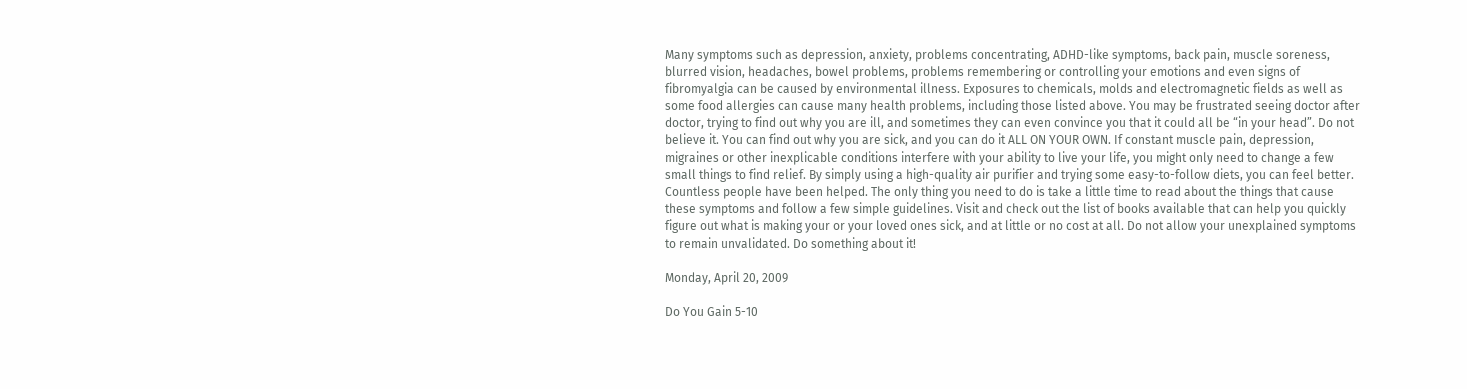Many symptoms such as depression, anxiety, problems concentrating, ADHD-like symptoms, back pain, muscle soreness, blurred vision, headaches, bowel problems, problems remembering or controlling your emotions and even signs of fibromyalgia can be caused by environmental illness. Exposures to chemicals, molds and electromagnetic fields as well as some food allergies can cause many health problems, including those listed above. You may be frustrated seeing doctor after doctor, trying to find out why you are ill, and sometimes they can even convince you that it could all be “in your head”. Do not believe it. You can find out why you are sick, and you can do it ALL ON YOUR OWN. If constant muscle pain, depression, migraines or other inexplicable conditions interfere with your ability to live your life, you might only need to change a few small things to find relief. By simply using a high-quality air purifier and trying some easy-to-follow diets, you can feel better.
Countless people have been helped. The only thing you need to do is take a little time to read about the things that cause these symptoms and follow a few simple guidelines. Visit and check out the list of books available that can help you quickly figure out what is making your or your loved ones sick, and at little or no cost at all. Do not allow your unexplained symptoms to remain unvalidated. Do something about it!

Monday, April 20, 2009

Do You Gain 5-10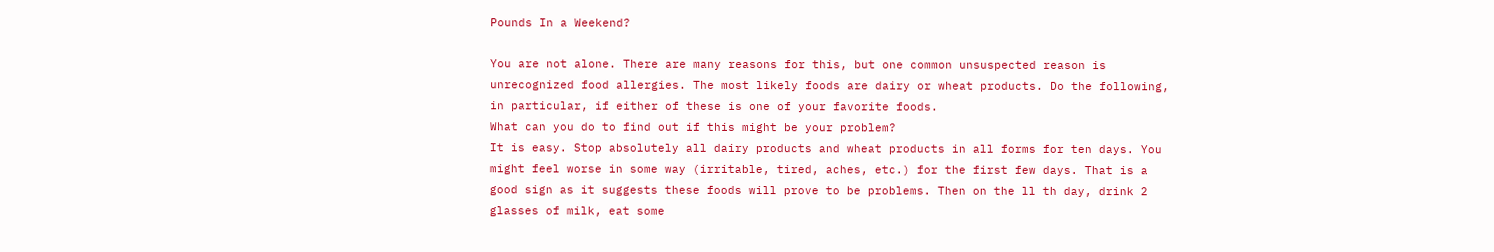Pounds In a Weekend?

You are not alone. There are many reasons for this, but one common unsuspected reason is unrecognized food allergies. The most likely foods are dairy or wheat products. Do the following, in particular, if either of these is one of your favorite foods.
What can you do to find out if this might be your problem?
It is easy. Stop absolutely all dairy products and wheat products in all forms for ten days. You might feel worse in some way (irritable, tired, aches, etc.) for the first few days. That is a good sign as it suggests these foods will prove to be problems. Then on the ll th day, drink 2 glasses of milk, eat some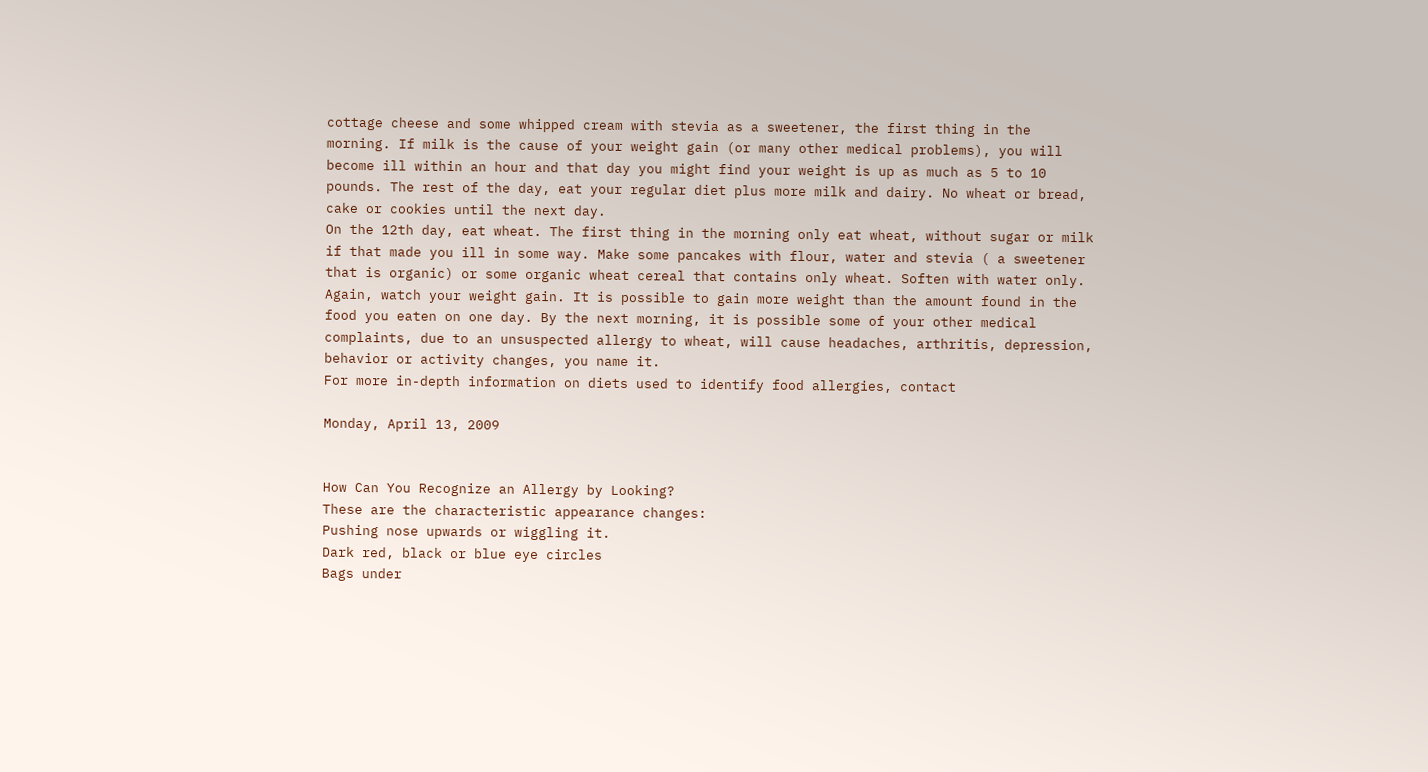cottage cheese and some whipped cream with stevia as a sweetener, the first thing in the morning. If milk is the cause of your weight gain (or many other medical problems), you will become ill within an hour and that day you might find your weight is up as much as 5 to 10 pounds. The rest of the day, eat your regular diet plus more milk and dairy. No wheat or bread, cake or cookies until the next day.
On the 12th day, eat wheat. The first thing in the morning only eat wheat, without sugar or milk if that made you ill in some way. Make some pancakes with flour, water and stevia ( a sweetener that is organic) or some organic wheat cereal that contains only wheat. Soften with water only. Again, watch your weight gain. It is possible to gain more weight than the amount found in the food you eaten on one day. By the next morning, it is possible some of your other medical complaints, due to an unsuspected allergy to wheat, will cause headaches, arthritis, depression, behavior or activity changes, you name it.
For more in-depth information on diets used to identify food allergies, contact

Monday, April 13, 2009


How Can You Recognize an Allergy by Looking?
These are the characteristic appearance changes:
Pushing nose upwards or wiggling it.
Dark red, black or blue eye circles
Bags under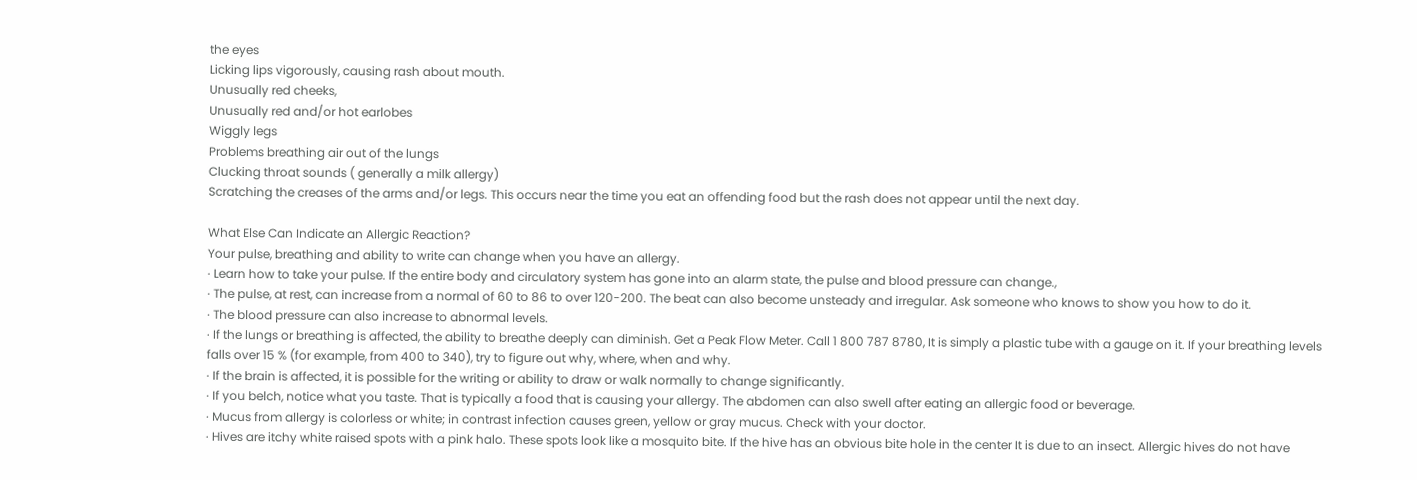the eyes
Licking lips vigorously, causing rash about mouth.
Unusually red cheeks,
Unusually red and/or hot earlobes
Wiggly legs
Problems breathing air out of the lungs
Clucking throat sounds ( generally a milk allergy)
Scratching the creases of the arms and/or legs. This occurs near the time you eat an offending food but the rash does not appear until the next day.

What Else Can Indicate an Allergic Reaction?
Your pulse, breathing and ability to write can change when you have an allergy.
· Learn how to take your pulse. If the entire body and circulatory system has gone into an alarm state, the pulse and blood pressure can change.,
· The pulse, at rest, can increase from a normal of 60 to 86 to over 120-200. The beat can also become unsteady and irregular. Ask someone who knows to show you how to do it.
· The blood pressure can also increase to abnormal levels.
· If the lungs or breathing is affected, the ability to breathe deeply can diminish. Get a Peak Flow Meter. Call 1 800 787 8780, It is simply a plastic tube with a gauge on it. If your breathing levels falls over 15 % (for example, from 400 to 340), try to figure out why, where, when and why.
· If the brain is affected, it is possible for the writing or ability to draw or walk normally to change significantly.
· If you belch, notice what you taste. That is typically a food that is causing your allergy. The abdomen can also swell after eating an allergic food or beverage.
· Mucus from allergy is colorless or white; in contrast infection causes green, yellow or gray mucus. Check with your doctor.
· Hives are itchy white raised spots with a pink halo. These spots look like a mosquito bite. If the hive has an obvious bite hole in the center It is due to an insect. Allergic hives do not have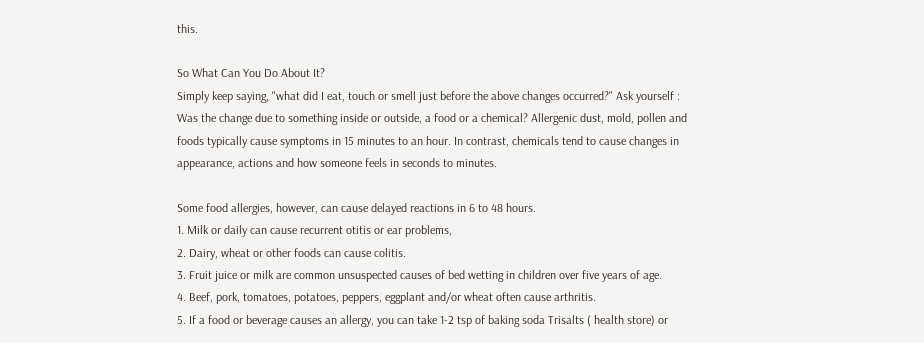this.

So What Can You Do About It?
Simply keep saying, "what did I eat, touch or smell just before the above changes occurred?" Ask yourself : Was the change due to something inside or outside, a food or a chemical? Allergenic dust, mold, pollen and foods typically cause symptoms in 15 minutes to an hour. In contrast, chemicals tend to cause changes in appearance, actions and how someone feels in seconds to minutes.

Some food allergies, however, can cause delayed reactions in 6 to 48 hours.
1. Milk or daily can cause recurrent otitis or ear problems,
2. Dairy, wheat or other foods can cause colitis.
3. Fruit juice or milk are common unsuspected causes of bed wetting in children over five years of age.
4. Beef, pork, tomatoes, potatoes, peppers, eggplant and/or wheat often cause arthritis.
5. If a food or beverage causes an allergy, you can take 1-2 tsp of baking soda Trisalts ( health store) or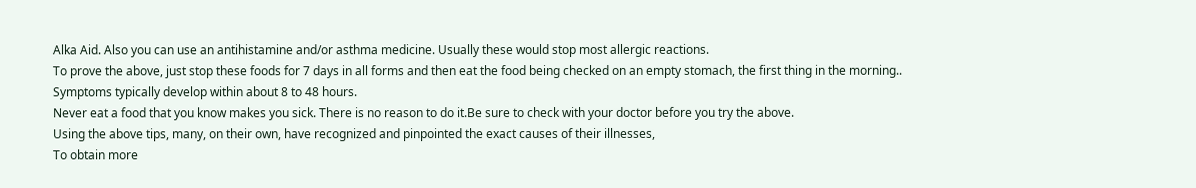Alka Aid. Also you can use an antihistamine and/or asthma medicine. Usually these would stop most allergic reactions.
To prove the above, just stop these foods for 7 days in all forms and then eat the food being checked on an empty stomach, the first thing in the morning.. Symptoms typically develop within about 8 to 48 hours.
Never eat a food that you know makes you sick. There is no reason to do it.Be sure to check with your doctor before you try the above.
Using the above tips, many, on their own, have recognized and pinpointed the exact causes of their illnesses,
To obtain more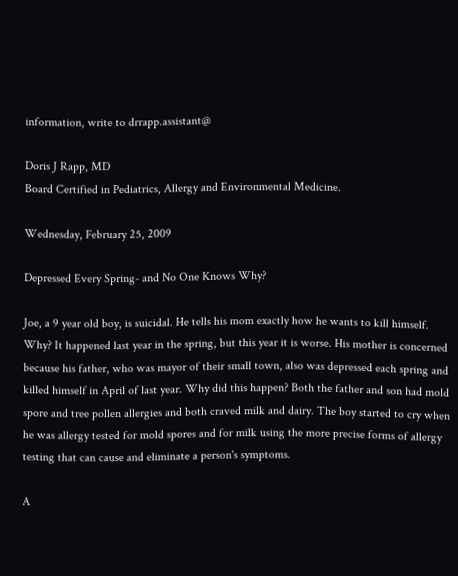information, write to drrapp.assistant@

Doris J Rapp, MD
Board Certified in Pediatrics, Allergy and Environmental Medicine.

Wednesday, February 25, 2009

Depressed Every Spring- and No One Knows Why?

Joe, a 9 year old boy, is suicidal. He tells his mom exactly how he wants to kill himself. Why? It happened last year in the spring, but this year it is worse. His mother is concerned because his father, who was mayor of their small town, also was depressed each spring and killed himself in April of last year. Why did this happen? Both the father and son had mold spore and tree pollen allergies and both craved milk and dairy. The boy started to cry when he was allergy tested for mold spores and for milk using the more precise forms of allergy testing that can cause and eliminate a person's symptoms.

A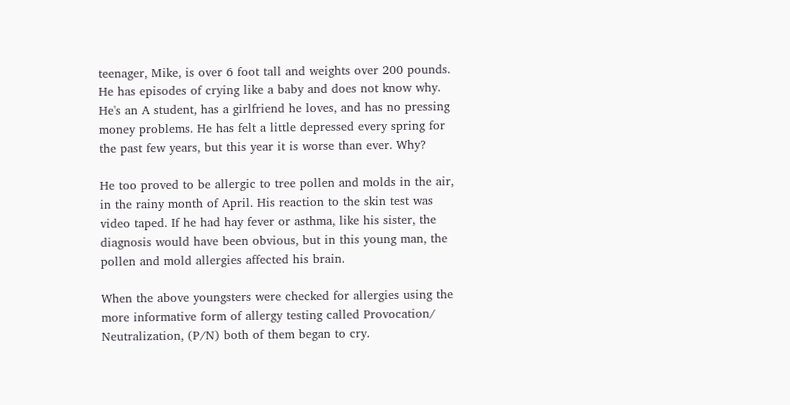teenager, Mike, is over 6 foot tall and weights over 200 pounds. He has episodes of crying like a baby and does not know why. He's an A student, has a girlfriend he loves, and has no pressing money problems. He has felt a little depressed every spring for the past few years, but this year it is worse than ever. Why?

He too proved to be allergic to tree pollen and molds in the air, in the rainy month of April. His reaction to the skin test was video taped. If he had hay fever or asthma, like his sister, the diagnosis would have been obvious, but in this young man, the pollen and mold allergies affected his brain.

When the above youngsters were checked for allergies using the more informative form of allergy testing called Provocation/ Neutralization, (P/N) both of them began to cry.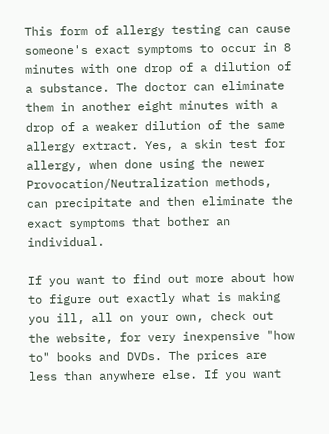This form of allergy testing can cause someone's exact symptoms to occur in 8 minutes with one drop of a dilution of a substance. The doctor can eliminate them in another eight minutes with a drop of a weaker dilution of the same allergy extract. Yes, a skin test for allergy, when done using the newer Provocation/Neutralization methods, can precipitate and then eliminate the exact symptoms that bother an individual.

If you want to find out more about how to figure out exactly what is making you ill, all on your own, check out the website, for very inexpensive "how to" books and DVDs. The prices are less than anywhere else. If you want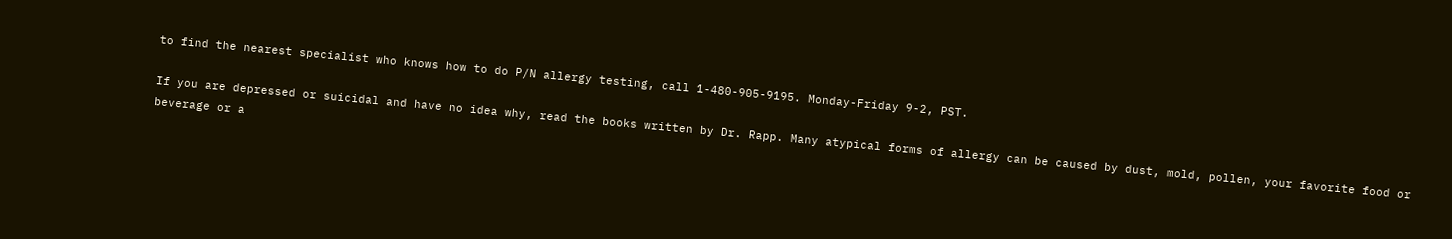to find the nearest specialist who knows how to do P/N allergy testing, call 1-480-905-9195. Monday-Friday 9-2, PST.

If you are depressed or suicidal and have no idea why, read the books written by Dr. Rapp. Many atypical forms of allergy can be caused by dust, mold, pollen, your favorite food or beverage or a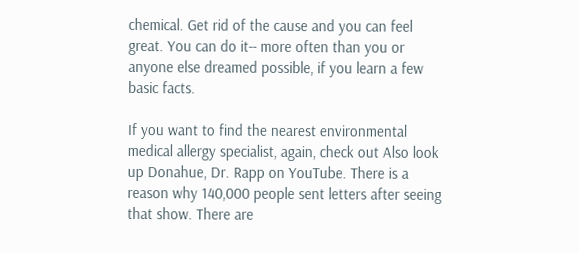chemical. Get rid of the cause and you can feel great. You can do it-- more often than you or anyone else dreamed possible, if you learn a few basic facts.

If you want to find the nearest environmental medical allergy specialist, again, check out Also look up Donahue, Dr. Rapp on YouTube. There is a reason why 140,000 people sent letters after seeing that show. There are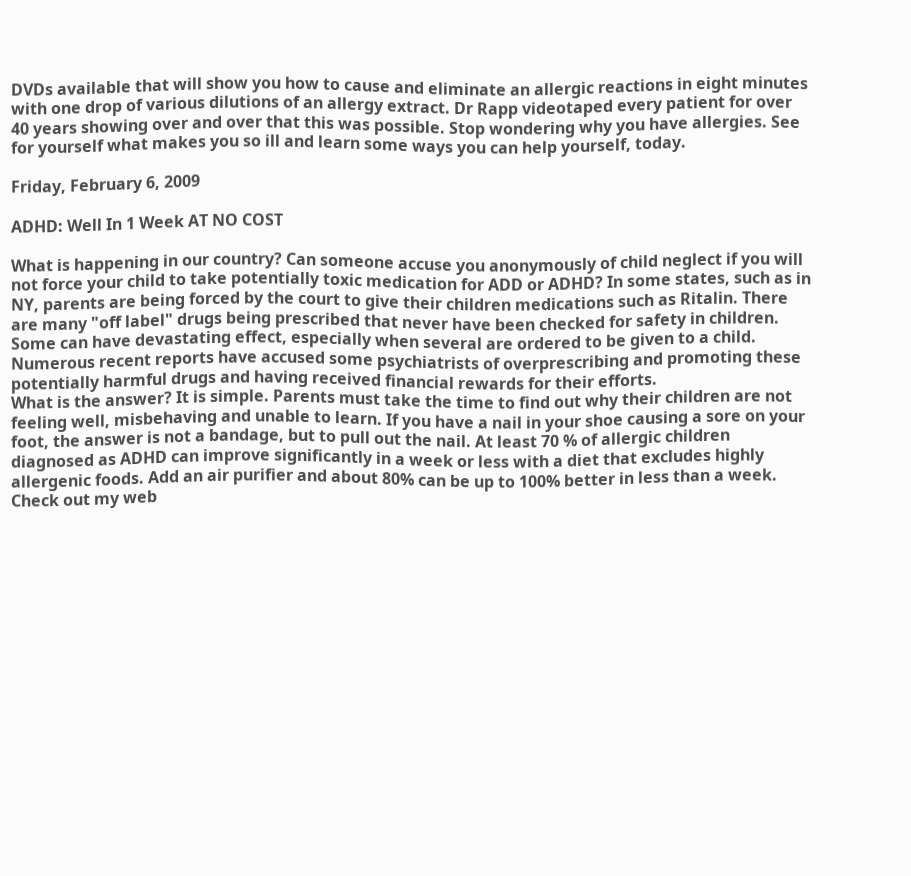DVDs available that will show you how to cause and eliminate an allergic reactions in eight minutes with one drop of various dilutions of an allergy extract. Dr Rapp videotaped every patient for over 40 years showing over and over that this was possible. Stop wondering why you have allergies. See for yourself what makes you so ill and learn some ways you can help yourself, today.

Friday, February 6, 2009

ADHD: Well In 1 Week AT NO COST

What is happening in our country? Can someone accuse you anonymously of child neglect if you will not force your child to take potentially toxic medication for ADD or ADHD? In some states, such as in NY, parents are being forced by the court to give their children medications such as Ritalin. There are many "off label" drugs being prescribed that never have been checked for safety in children. Some can have devastating effect, especially when several are ordered to be given to a child. Numerous recent reports have accused some psychiatrists of overprescribing and promoting these potentially harmful drugs and having received financial rewards for their efforts.
What is the answer? It is simple. Parents must take the time to find out why their children are not feeling well, misbehaving and unable to learn. If you have a nail in your shoe causing a sore on your foot, the answer is not a bandage, but to pull out the nail. At least 70 % of allergic children diagnosed as ADHD can improve significantly in a week or less with a diet that excludes highly allergenic foods. Add an air purifier and about 80% can be up to 100% better in less than a week. Check out my web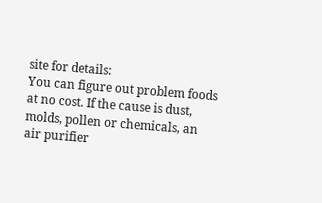site for details:
You can figure out problem foods at no cost. If the cause is dust, molds, pollen or chemicals, an air purifier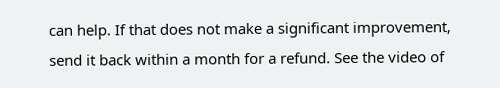can help. If that does not make a significant improvement, send it back within a month for a refund. See the video of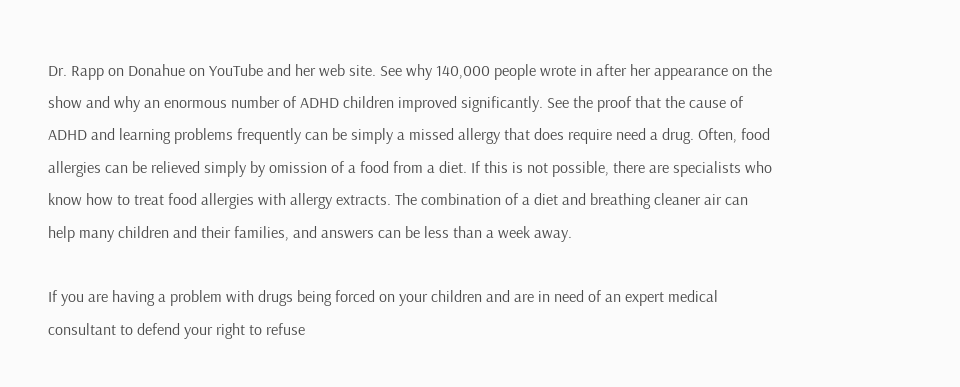Dr. Rapp on Donahue on YouTube and her web site. See why 140,000 people wrote in after her appearance on the show and why an enormous number of ADHD children improved significantly. See the proof that the cause of ADHD and learning problems frequently can be simply a missed allergy that does require need a drug. Often, food allergies can be relieved simply by omission of a food from a diet. If this is not possible, there are specialists who know how to treat food allergies with allergy extracts. The combination of a diet and breathing cleaner air can help many children and their families, and answers can be less than a week away.

If you are having a problem with drugs being forced on your children and are in need of an expert medical consultant to defend your right to refuse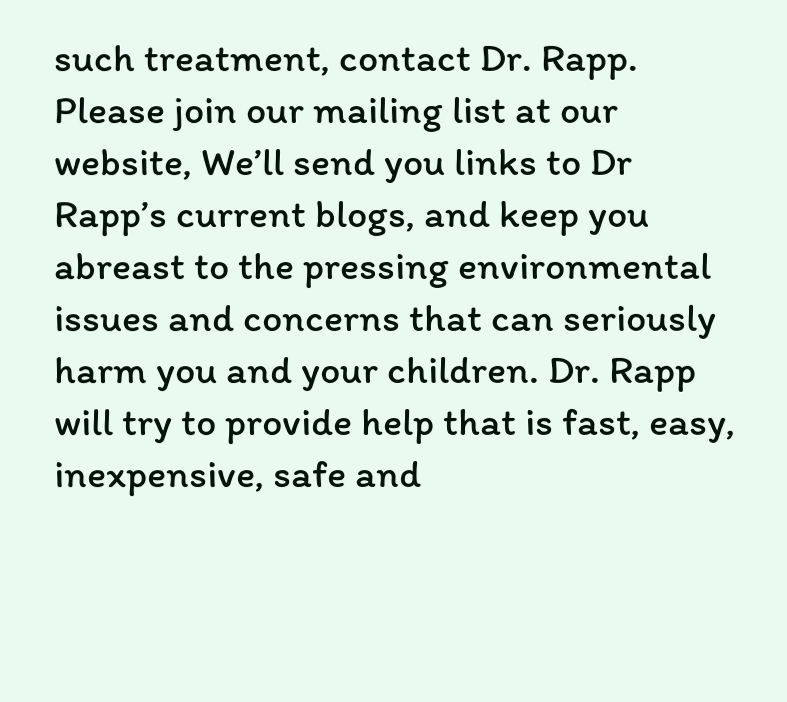such treatment, contact Dr. Rapp.
Please join our mailing list at our website, We’ll send you links to Dr Rapp’s current blogs, and keep you abreast to the pressing environmental issues and concerns that can seriously harm you and your children. Dr. Rapp will try to provide help that is fast, easy, inexpensive, safe and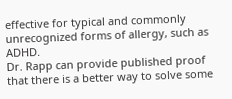effective for typical and commonly unrecognized forms of allergy, such as ADHD.
Dr. Rapp can provide published proof that there is a better way to solve some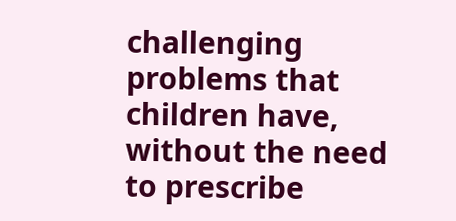challenging problems that children have, without the need to prescribe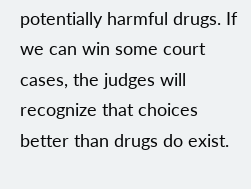potentially harmful drugs. If we can win some court cases, the judges will recognize that choices better than drugs do exist.